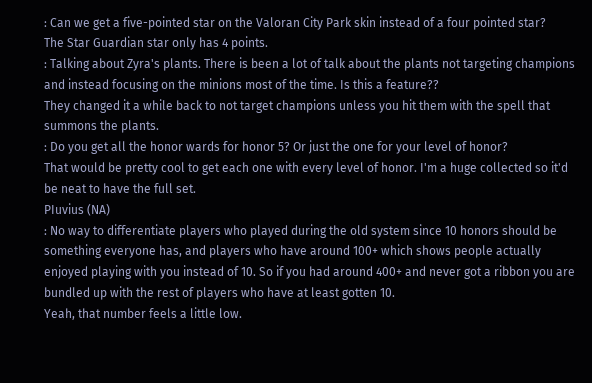: Can we get a five-pointed star on the Valoran City Park skin instead of a four pointed star?
The Star Guardian star only has 4 points.
: Talking about Zyra's plants. There is been a lot of talk about the plants not targeting champions and instead focusing on the minions most of the time. Is this a feature??
They changed it a while back to not target champions unless you hit them with the spell that summons the plants.
: Do you get all the honor wards for honor 5? Or just the one for your level of honor?
That would be pretty cool to get each one with every level of honor. I'm a huge collected so it'd be neat to have the full set.
PIuvius (NA)
: No way to differentiate players who played during the old system since 10 honors should be something everyone has, and players who have around 100+ which shows people actually enjoyed playing with you instead of 10. So if you had around 400+ and never got a ribbon you are bundled up with the rest of players who have at least gotten 10.
Yeah, that number feels a little low.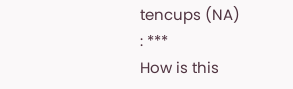tencups (NA)
: ***
How is this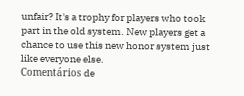unfair? It's a trophy for players who took part in the old system. New players get a chance to use this new honor system just like everyone else.
Comentários de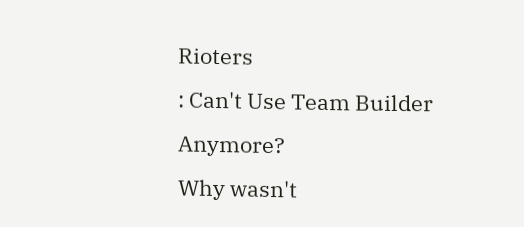Rioters
: Can't Use Team Builder Anymore?
Why wasn't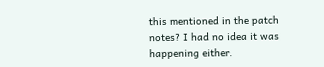this mentioned in the patch notes? I had no idea it was happening either.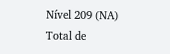Nível 209 (NA)
Total de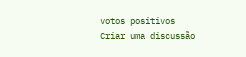votos positivos
Criar uma discussão